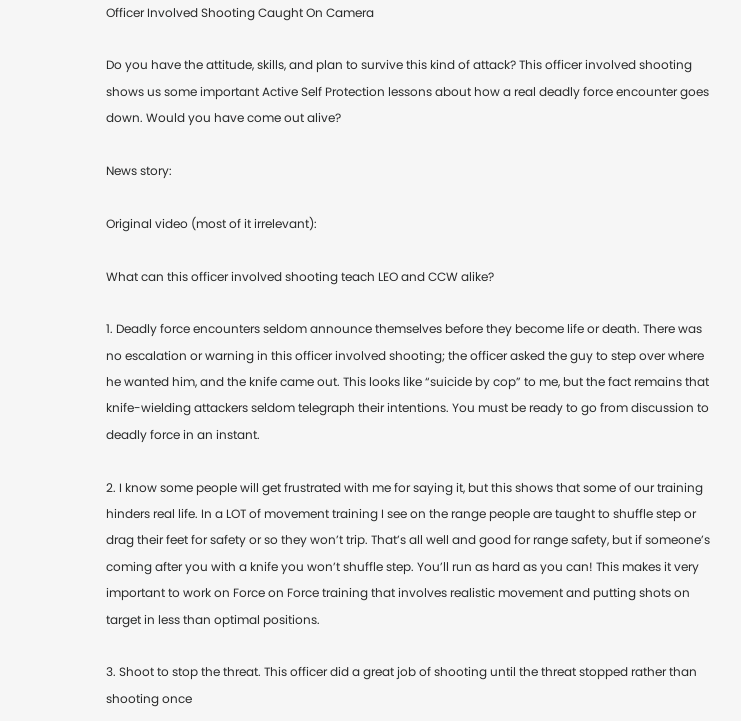Officer Involved Shooting Caught On Camera

Do you have the attitude, skills, and plan to survive this kind of attack? This officer involved shooting shows us some important Active Self Protection lessons about how a real deadly force encounter goes down. Would you have come out alive?

News story:

Original video (most of it irrelevant):

What can this officer involved shooting teach LEO and CCW alike?

1. Deadly force encounters seldom announce themselves before they become life or death. There was no escalation or warning in this officer involved shooting; the officer asked the guy to step over where he wanted him, and the knife came out. This looks like “suicide by cop” to me, but the fact remains that knife-wielding attackers seldom telegraph their intentions. You must be ready to go from discussion to deadly force in an instant.

2. I know some people will get frustrated with me for saying it, but this shows that some of our training hinders real life. In a LOT of movement training I see on the range people are taught to shuffle step or drag their feet for safety or so they won’t trip. That’s all well and good for range safety, but if someone’s coming after you with a knife you won’t shuffle step. You’ll run as hard as you can! This makes it very important to work on Force on Force training that involves realistic movement and putting shots on target in less than optimal positions.

3. Shoot to stop the threat. This officer did a great job of shooting until the threat stopped rather than shooting once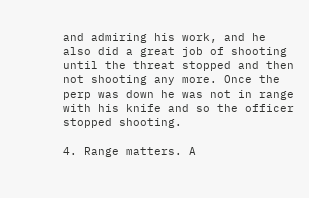and admiring his work, and he also did a great job of shooting until the threat stopped and then not shooting any more. Once the perp was down he was not in range with his knife and so the officer stopped shooting.

4. Range matters. A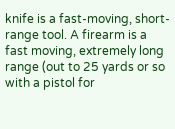knife is a fast-moving, short-range tool. A firearm is a fast moving, extremely long range (out to 25 yards or so with a pistol for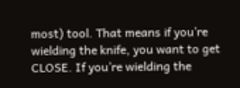most) tool. That means if you’re wielding the knife, you want to get CLOSE. If you’re wielding the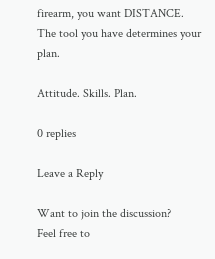firearm, you want DISTANCE. The tool you have determines your plan.

Attitude. Skills. Plan.

0 replies

Leave a Reply

Want to join the discussion?
Feel free to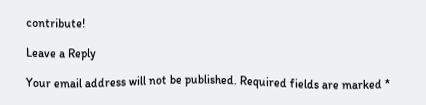contribute!

Leave a Reply

Your email address will not be published. Required fields are marked *